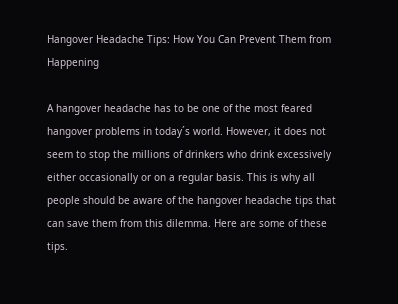Hangover Headache Tips: How You Can Prevent Them from Happening

A hangover headache has to be one of the most feared hangover problems in today´s world. However, it does not seem to stop the millions of drinkers who drink excessively either occasionally or on a regular basis. This is why all people should be aware of the hangover headache tips that can save them from this dilemma. Here are some of these tips.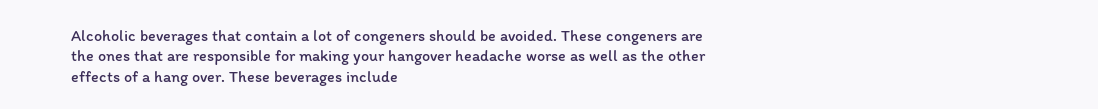Alcoholic beverages that contain a lot of congeners should be avoided. These congeners are the ones that are responsible for making your hangover headache worse as well as the other effects of a hang over. These beverages include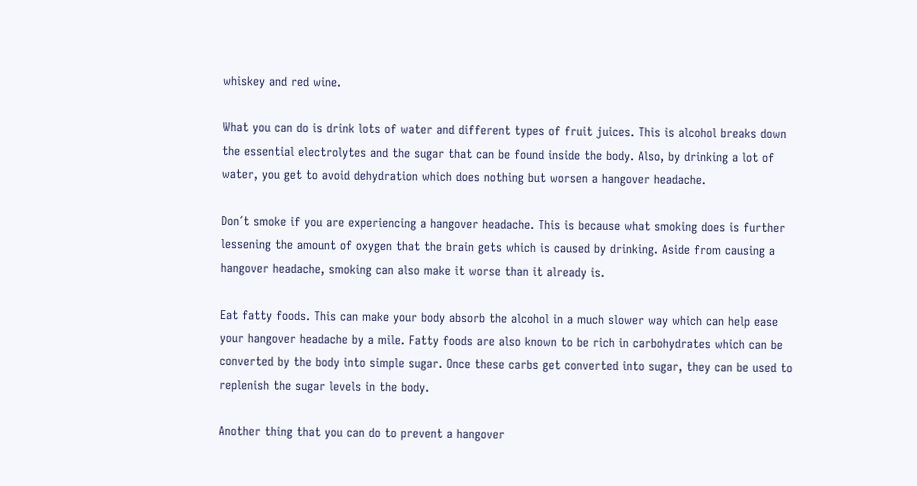whiskey and red wine.

What you can do is drink lots of water and different types of fruit juices. This is alcohol breaks down the essential electrolytes and the sugar that can be found inside the body. Also, by drinking a lot of water, you get to avoid dehydration which does nothing but worsen a hangover headache.

Don´t smoke if you are experiencing a hangover headache. This is because what smoking does is further lessening the amount of oxygen that the brain gets which is caused by drinking. Aside from causing a hangover headache, smoking can also make it worse than it already is.

Eat fatty foods. This can make your body absorb the alcohol in a much slower way which can help ease your hangover headache by a mile. Fatty foods are also known to be rich in carbohydrates which can be converted by the body into simple sugar. Once these carbs get converted into sugar, they can be used to replenish the sugar levels in the body.

Another thing that you can do to prevent a hangover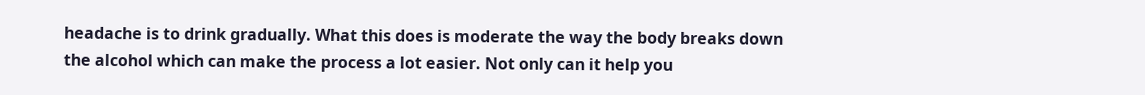headache is to drink gradually. What this does is moderate the way the body breaks down the alcohol which can make the process a lot easier. Not only can it help you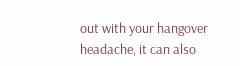out with your hangover headache, it can also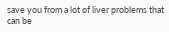save you from a lot of liver problems that can be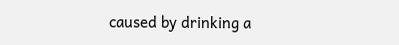caused by drinking a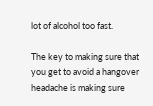lot of alcohol too fast.

The key to making sure that you get to avoid a hangover headache is making sure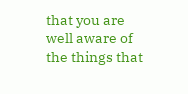that you are well aware of the things that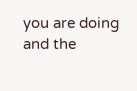you are doing and the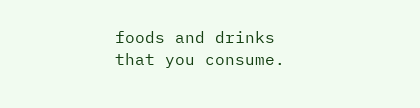foods and drinks that you consume.